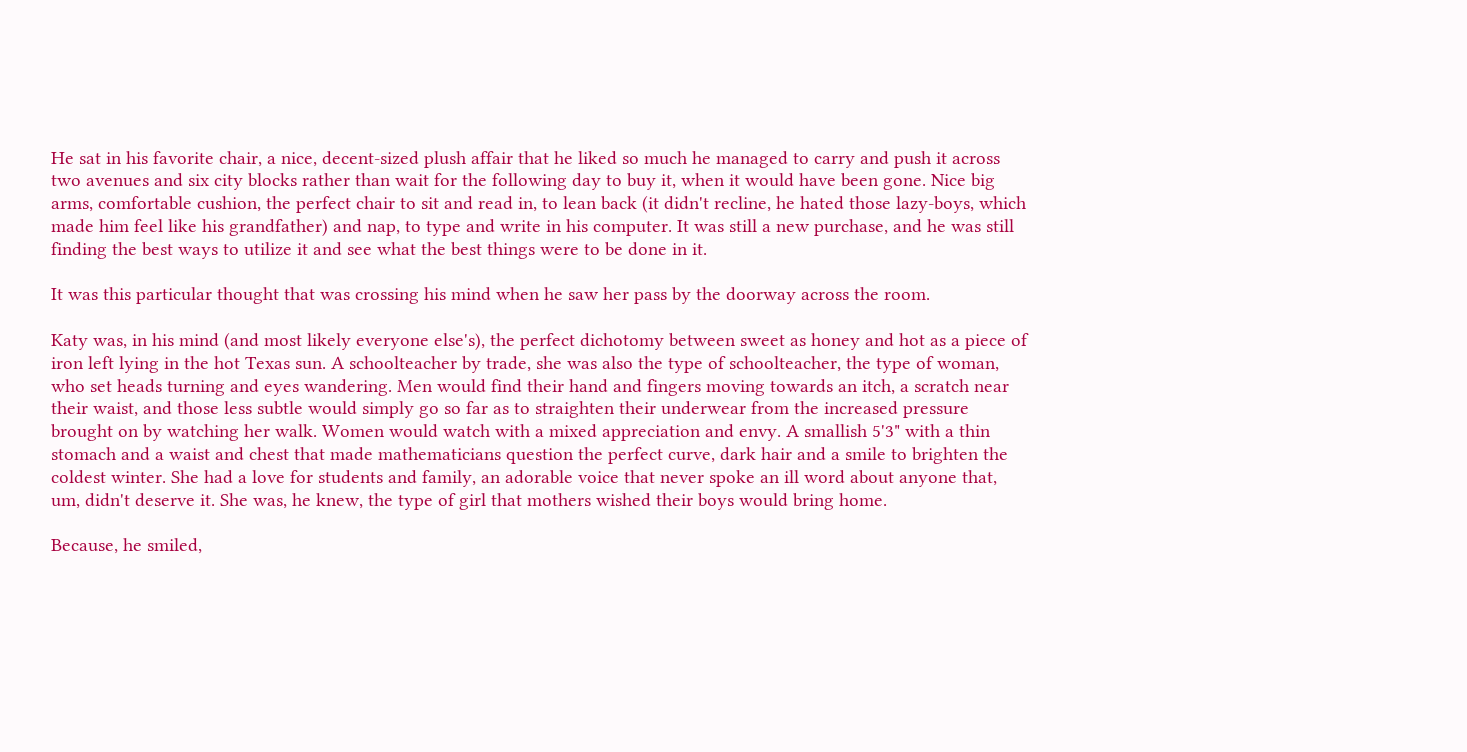He sat in his favorite chair, a nice, decent-sized plush affair that he liked so much he managed to carry and push it across two avenues and six city blocks rather than wait for the following day to buy it, when it would have been gone. Nice big arms, comfortable cushion, the perfect chair to sit and read in, to lean back (it didn't recline, he hated those lazy-boys, which made him feel like his grandfather) and nap, to type and write in his computer. It was still a new purchase, and he was still finding the best ways to utilize it and see what the best things were to be done in it.

It was this particular thought that was crossing his mind when he saw her pass by the doorway across the room.

Katy was, in his mind (and most likely everyone else's), the perfect dichotomy between sweet as honey and hot as a piece of iron left lying in the hot Texas sun. A schoolteacher by trade, she was also the type of schoolteacher, the type of woman, who set heads turning and eyes wandering. Men would find their hand and fingers moving towards an itch, a scratch near their waist, and those less subtle would simply go so far as to straighten their underwear from the increased pressure brought on by watching her walk. Women would watch with a mixed appreciation and envy. A smallish 5'3" with a thin stomach and a waist and chest that made mathematicians question the perfect curve, dark hair and a smile to brighten the coldest winter. She had a love for students and family, an adorable voice that never spoke an ill word about anyone that, um, didn't deserve it. She was, he knew, the type of girl that mothers wished their boys would bring home.

Because, he smiled,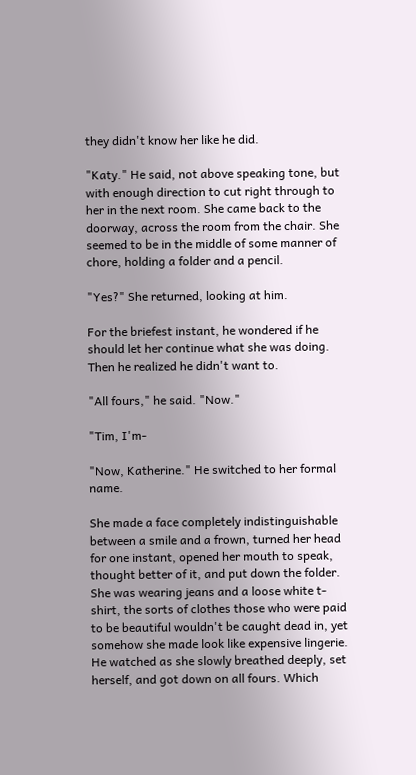they didn't know her like he did.

"Katy." He said, not above speaking tone, but with enough direction to cut right through to her in the next room. She came back to the doorway, across the room from the chair. She seemed to be in the middle of some manner of chore, holding a folder and a pencil.

"Yes?" She returned, looking at him.

For the briefest instant, he wondered if he should let her continue what she was doing. Then he realized he didn't want to.

"All fours," he said. "Now."

"Tim, I'm-

"Now, Katherine." He switched to her formal name.

She made a face completely indistinguishable between a smile and a frown, turned her head for one instant, opened her mouth to speak, thought better of it, and put down the folder. She was wearing jeans and a loose white t-shirt, the sorts of clothes those who were paid to be beautiful wouldn't be caught dead in, yet somehow she made look like expensive lingerie. He watched as she slowly breathed deeply, set herself, and got down on all fours. Which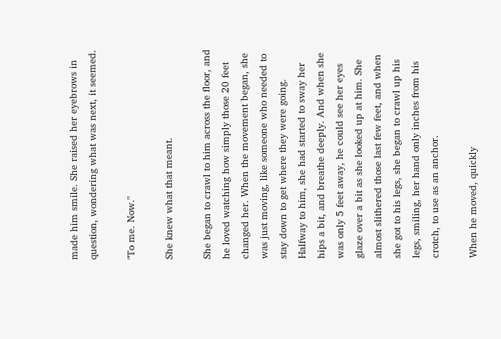made him smile. She raised her eyebrows in question, wondering what was next, it seemed.

"To me. Now."

She knew what that meant.

She began to crawl to him across the floor, and he loved watching how simply those 20 feet changed her. When the movement began, she was just moving, like someone who needed to stay down to get where they were going. Halfway to him, she had started to sway her hips a bit, and breathe deeply. And when she was only 5 feet away, he could see her eyes glaze over a bit as she looked up at him. She almost slithered those last few feet, and when she got to his legs, she began to crawl up his legs, smiling, her hand only inches from his crotch, to use as an anchor.

When he moved, quickly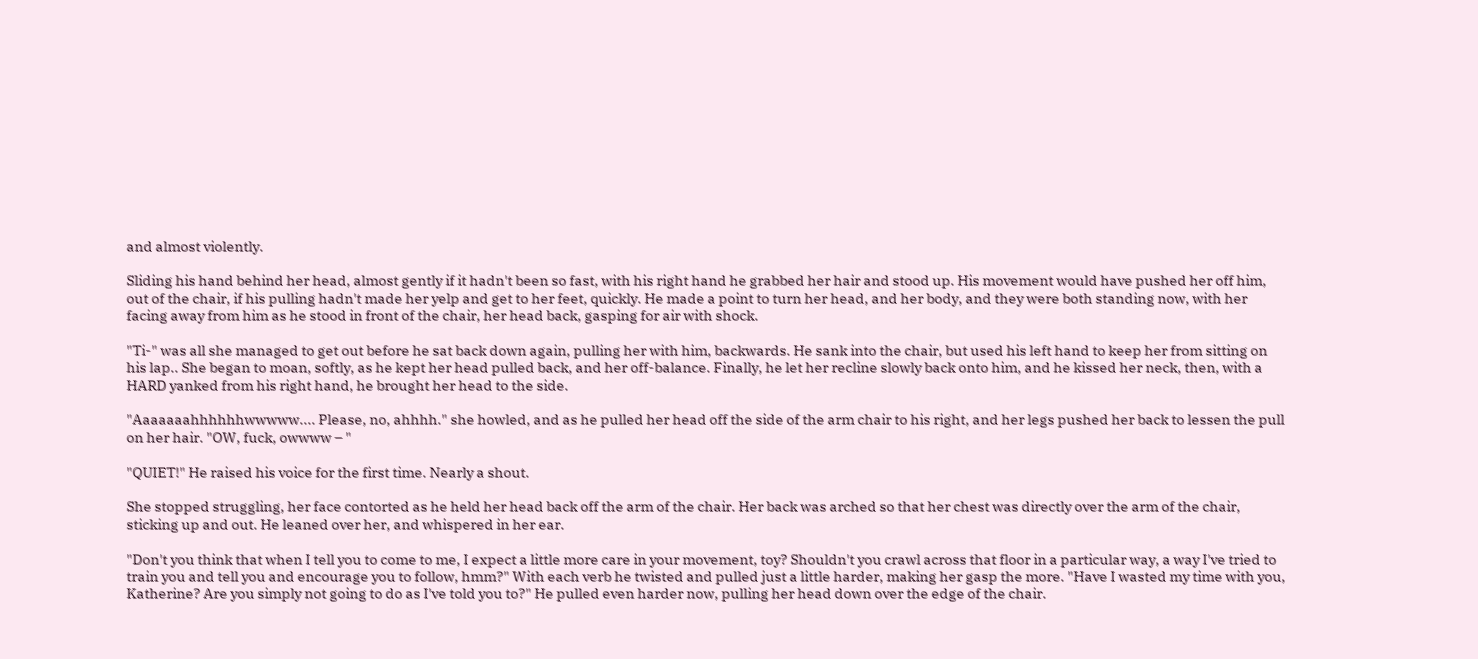and almost violently.

Sliding his hand behind her head, almost gently if it hadn't been so fast, with his right hand he grabbed her hair and stood up. His movement would have pushed her off him, out of the chair, if his pulling hadn't made her yelp and get to her feet, quickly. He made a point to turn her head, and her body, and they were both standing now, with her facing away from him as he stood in front of the chair, her head back, gasping for air with shock.

"Ti-" was all she managed to get out before he sat back down again, pulling her with him, backwards. He sank into the chair, but used his left hand to keep her from sitting on his lap.. She began to moan, softly, as he kept her head pulled back, and her off-balance. Finally, he let her recline slowly back onto him, and he kissed her neck, then, with a HARD yanked from his right hand, he brought her head to the side.

"Aaaaaaahhhhhhwwwww.... Please, no, ahhhh." she howled, and as he pulled her head off the side of the arm chair to his right, and her legs pushed her back to lessen the pull on her hair. "OW, fuck, owwww – "

"QUIET!" He raised his voice for the first time. Nearly a shout.

She stopped struggling, her face contorted as he held her head back off the arm of the chair. Her back was arched so that her chest was directly over the arm of the chair, sticking up and out. He leaned over her, and whispered in her ear.

"Don't you think that when I tell you to come to me, I expect a little more care in your movement, toy? Shouldn't you crawl across that floor in a particular way, a way I've tried to train you and tell you and encourage you to follow, hmm?" With each verb he twisted and pulled just a little harder, making her gasp the more. "Have I wasted my time with you, Katherine? Are you simply not going to do as I've told you to?" He pulled even harder now, pulling her head down over the edge of the chair.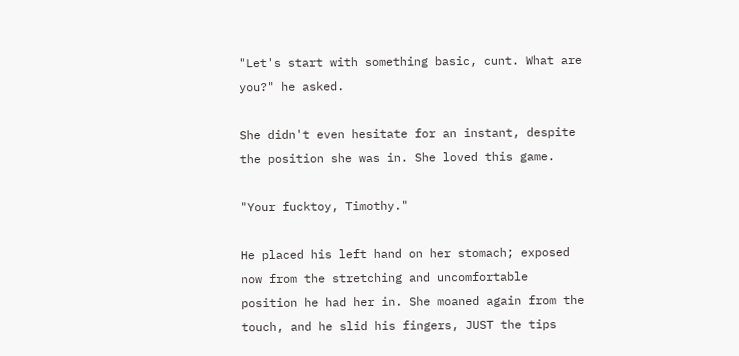"Let's start with something basic, cunt. What are you?" he asked.

She didn't even hesitate for an instant, despite the position she was in. She loved this game.

"Your fucktoy, Timothy."

He placed his left hand on her stomach; exposed now from the stretching and uncomfortable position he had her in. She moaned again from the touch, and he slid his fingers, JUST the tips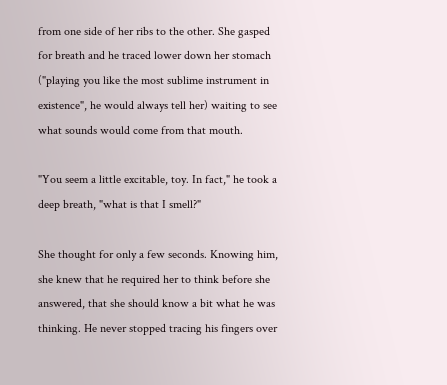from one side of her ribs to the other. She gasped for breath and he traced lower down her stomach ("playing you like the most sublime instrument in existence", he would always tell her) waiting to see what sounds would come from that mouth.

"You seem a little excitable, toy. In fact," he took a deep breath, "what is that I smell?"

She thought for only a few seconds. Knowing him, she knew that he required her to think before she answered, that she should know a bit what he was thinking. He never stopped tracing his fingers over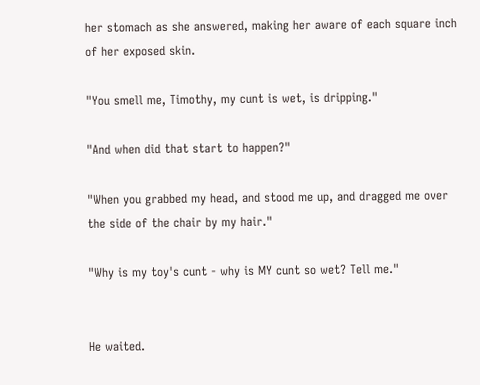her stomach as she answered, making her aware of each square inch of her exposed skin.

"You smell me, Timothy, my cunt is wet, is dripping."

"And when did that start to happen?"

"When you grabbed my head, and stood me up, and dragged me over the side of the chair by my hair."

"Why is my toy's cunt - why is MY cunt so wet? Tell me."


He waited.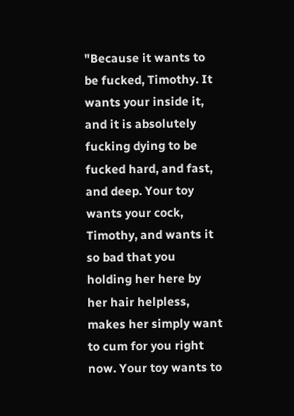"Because it wants to be fucked, Timothy. It wants your inside it, and it is absolutely fucking dying to be fucked hard, and fast, and deep. Your toy wants your cock, Timothy, and wants it so bad that you holding her here by her hair helpless, makes her simply want to cum for you right now. Your toy wants to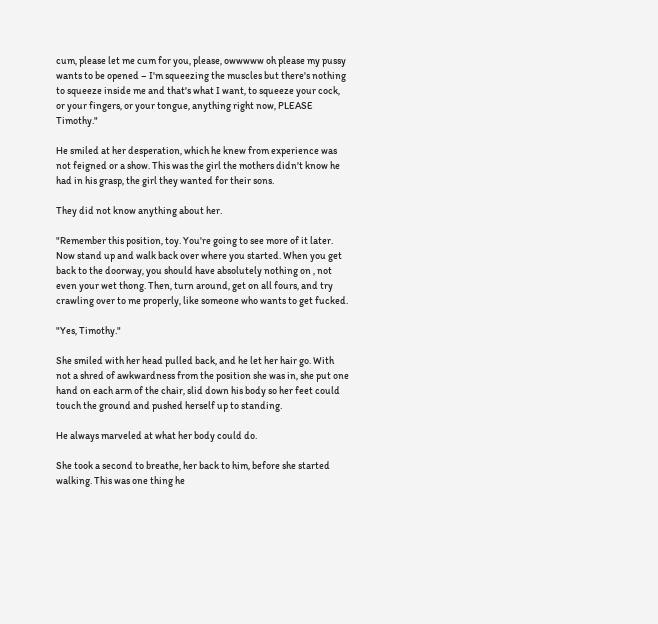cum, please let me cum for you, please, owwwww oh please my pussy wants to be opened – I'm squeezing the muscles but there's nothing to squeeze inside me and that's what I want, to squeeze your cock, or your fingers, or your tongue, anything right now, PLEASE Timothy."

He smiled at her desperation, which he knew from experience was not feigned or a show. This was the girl the mothers didn't know he had in his grasp, the girl they wanted for their sons.

They did not know anything about her.

"Remember this position, toy. You're going to see more of it later. Now stand up and walk back over where you started. When you get back to the doorway, you should have absolutely nothing on , not even your wet thong. Then, turn around, get on all fours, and try crawling over to me properly, like someone who wants to get fucked.

"Yes, Timothy."

She smiled with her head pulled back, and he let her hair go. With not a shred of awkwardness from the position she was in, she put one hand on each arm of the chair, slid down his body so her feet could touch the ground and pushed herself up to standing.

He always marveled at what her body could do.

She took a second to breathe, her back to him, before she started walking. This was one thing he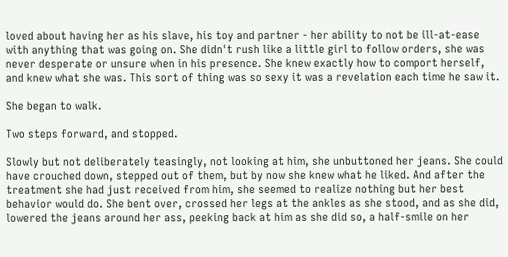loved about having her as his slave, his toy and partner - her ability to not be ill-at-ease with anything that was going on. She didn't rush like a little girl to follow orders, she was never desperate or unsure when in his presence. She knew exactly how to comport herself, and knew what she was. This sort of thing was so sexy it was a revelation each time he saw it.

She began to walk.

Two steps forward, and stopped.

Slowly but not deliberately teasingly, not looking at him, she unbuttoned her jeans. She could have crouched down, stepped out of them, but by now she knew what he liked. And after the treatment she had just received from him, she seemed to realize nothing but her best behavior would do. She bent over, crossed her legs at the ankles as she stood, and as she did, lowered the jeans around her ass, peeking back at him as she did so, a half-smile on her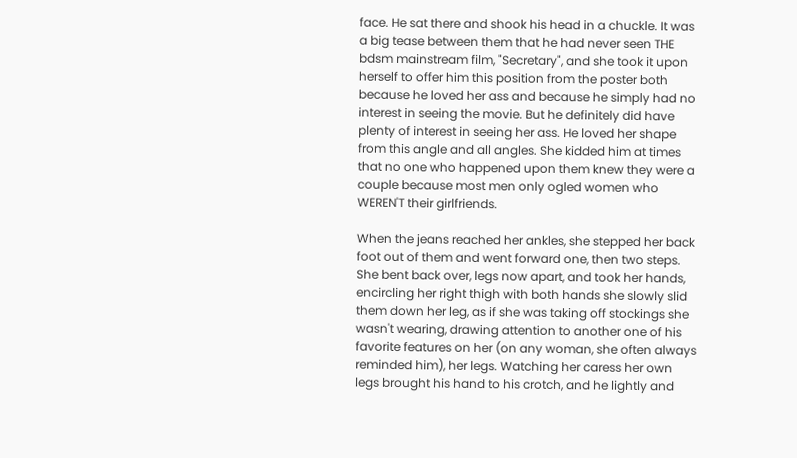face. He sat there and shook his head in a chuckle. It was a big tease between them that he had never seen THE bdsm mainstream film, "Secretary", and she took it upon herself to offer him this position from the poster both because he loved her ass and because he simply had no interest in seeing the movie. But he definitely did have plenty of interest in seeing her ass. He loved her shape from this angle and all angles. She kidded him at times that no one who happened upon them knew they were a couple because most men only ogled women who WEREN'T their girlfriends.

When the jeans reached her ankles, she stepped her back foot out of them and went forward one, then two steps. She bent back over, legs now apart, and took her hands, encircling her right thigh with both hands she slowly slid them down her leg, as if she was taking off stockings she wasn't wearing, drawing attention to another one of his favorite features on her (on any woman, she often always reminded him), her legs. Watching her caress her own legs brought his hand to his crotch, and he lightly and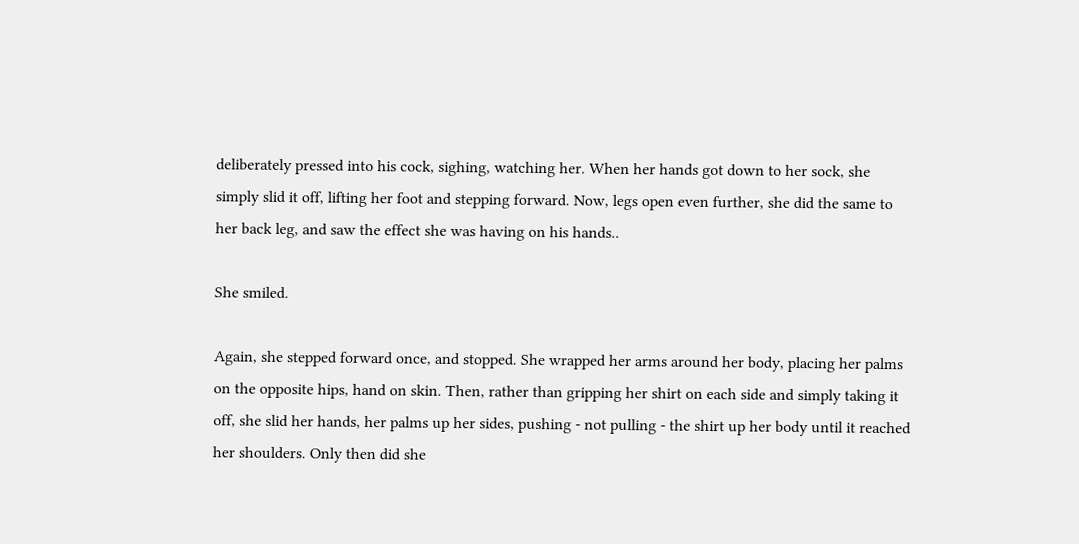deliberately pressed into his cock, sighing, watching her. When her hands got down to her sock, she simply slid it off, lifting her foot and stepping forward. Now, legs open even further, she did the same to her back leg, and saw the effect she was having on his hands..

She smiled.

Again, she stepped forward once, and stopped. She wrapped her arms around her body, placing her palms on the opposite hips, hand on skin. Then, rather than gripping her shirt on each side and simply taking it off, she slid her hands, her palms up her sides, pushing - not pulling - the shirt up her body until it reached her shoulders. Only then did she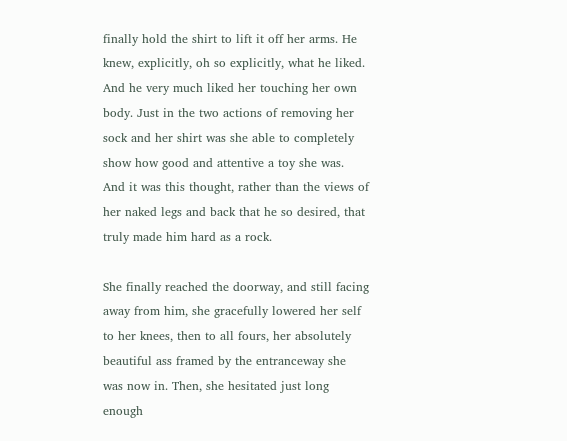finally hold the shirt to lift it off her arms. He knew, explicitly, oh so explicitly, what he liked. And he very much liked her touching her own body. Just in the two actions of removing her sock and her shirt was she able to completely show how good and attentive a toy she was. And it was this thought, rather than the views of her naked legs and back that he so desired, that truly made him hard as a rock.

She finally reached the doorway, and still facing away from him, she gracefully lowered her self to her knees, then to all fours, her absolutely beautiful ass framed by the entranceway she was now in. Then, she hesitated just long enough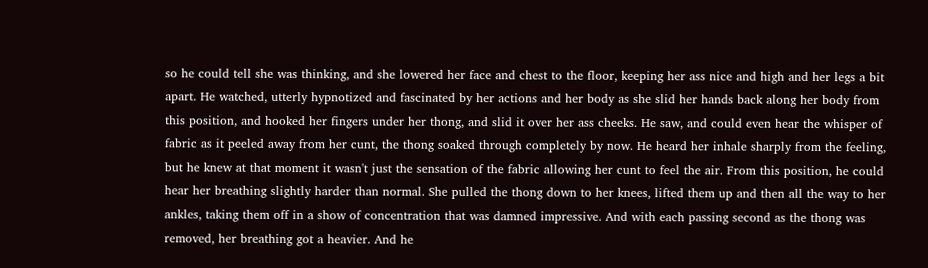so he could tell she was thinking, and she lowered her face and chest to the floor, keeping her ass nice and high and her legs a bit apart. He watched, utterly hypnotized and fascinated by her actions and her body as she slid her hands back along her body from this position, and hooked her fingers under her thong, and slid it over her ass cheeks. He saw, and could even hear the whisper of fabric as it peeled away from her cunt, the thong soaked through completely by now. He heard her inhale sharply from the feeling, but he knew at that moment it wasn't just the sensation of the fabric allowing her cunt to feel the air. From this position, he could hear her breathing slightly harder than normal. She pulled the thong down to her knees, lifted them up and then all the way to her ankles, taking them off in a show of concentration that was damned impressive. And with each passing second as the thong was removed, her breathing got a heavier. And he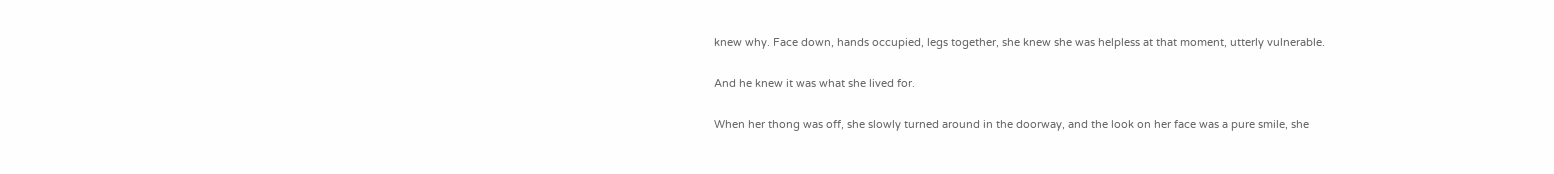knew why. Face down, hands occupied, legs together, she knew she was helpless at that moment, utterly vulnerable.

And he knew it was what she lived for.

When her thong was off, she slowly turned around in the doorway, and the look on her face was a pure smile, she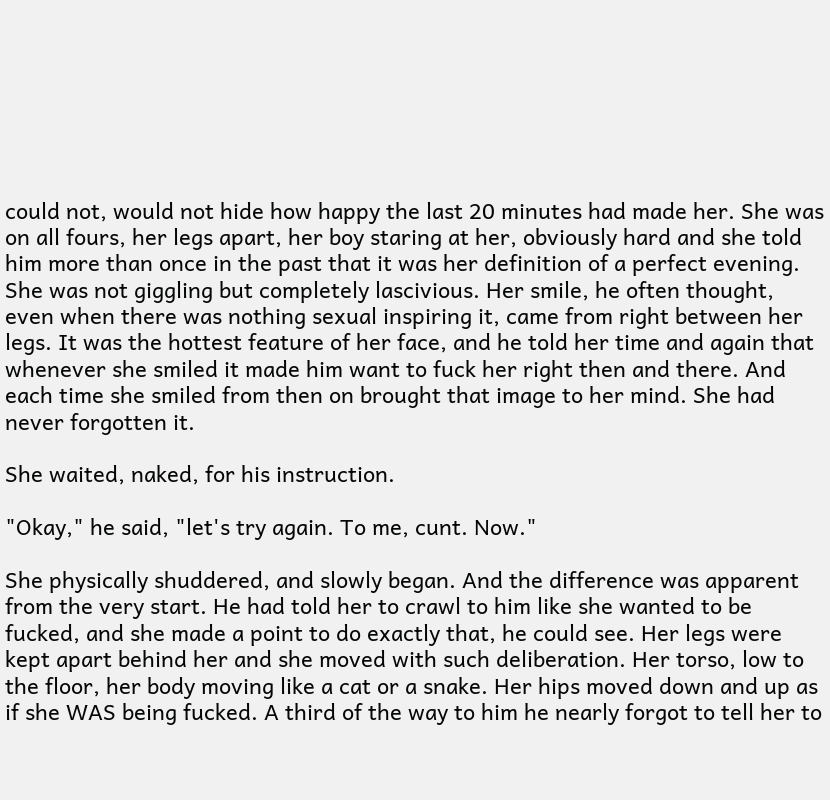could not, would not hide how happy the last 20 minutes had made her. She was on all fours, her legs apart, her boy staring at her, obviously hard and she told him more than once in the past that it was her definition of a perfect evening. She was not giggling but completely lascivious. Her smile, he often thought, even when there was nothing sexual inspiring it, came from right between her legs. It was the hottest feature of her face, and he told her time and again that whenever she smiled it made him want to fuck her right then and there. And each time she smiled from then on brought that image to her mind. She had never forgotten it.

She waited, naked, for his instruction.

"Okay," he said, "let's try again. To me, cunt. Now."

She physically shuddered, and slowly began. And the difference was apparent from the very start. He had told her to crawl to him like she wanted to be fucked, and she made a point to do exactly that, he could see. Her legs were kept apart behind her and she moved with such deliberation. Her torso, low to the floor, her body moving like a cat or a snake. Her hips moved down and up as if she WAS being fucked. A third of the way to him he nearly forgot to tell her to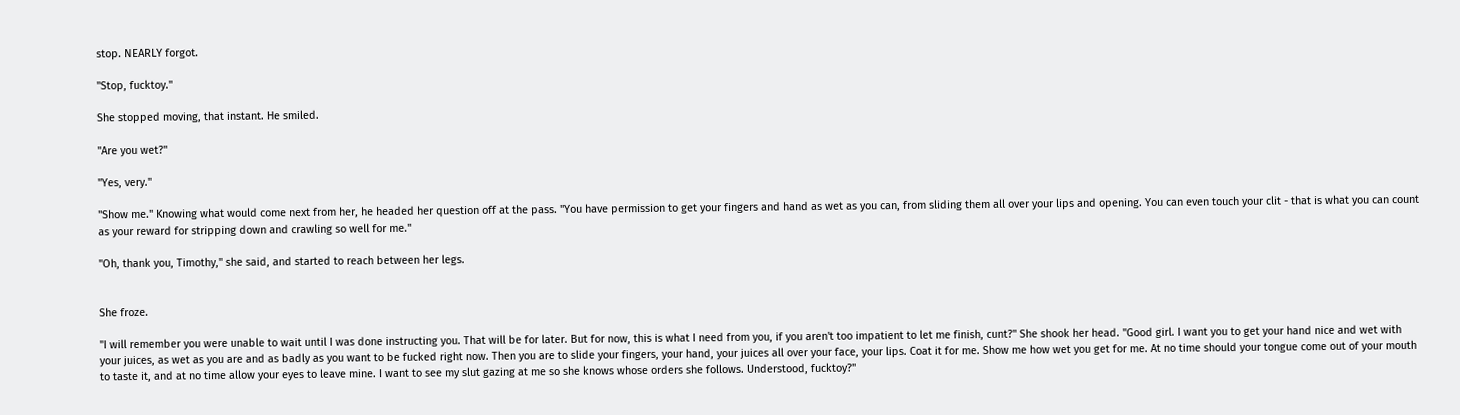stop. NEARLY forgot.

"Stop, fucktoy."

She stopped moving, that instant. He smiled.

"Are you wet?"

"Yes, very."

"Show me." Knowing what would come next from her, he headed her question off at the pass. "You have permission to get your fingers and hand as wet as you can, from sliding them all over your lips and opening. You can even touch your clit - that is what you can count as your reward for stripping down and crawling so well for me."

"Oh, thank you, Timothy," she said, and started to reach between her legs.


She froze.

"I will remember you were unable to wait until I was done instructing you. That will be for later. But for now, this is what I need from you, if you aren't too impatient to let me finish, cunt?" She shook her head. "Good girl. I want you to get your hand nice and wet with your juices, as wet as you are and as badly as you want to be fucked right now. Then you are to slide your fingers, your hand, your juices all over your face, your lips. Coat it for me. Show me how wet you get for me. At no time should your tongue come out of your mouth to taste it, and at no time allow your eyes to leave mine. I want to see my slut gazing at me so she knows whose orders she follows. Understood, fucktoy?"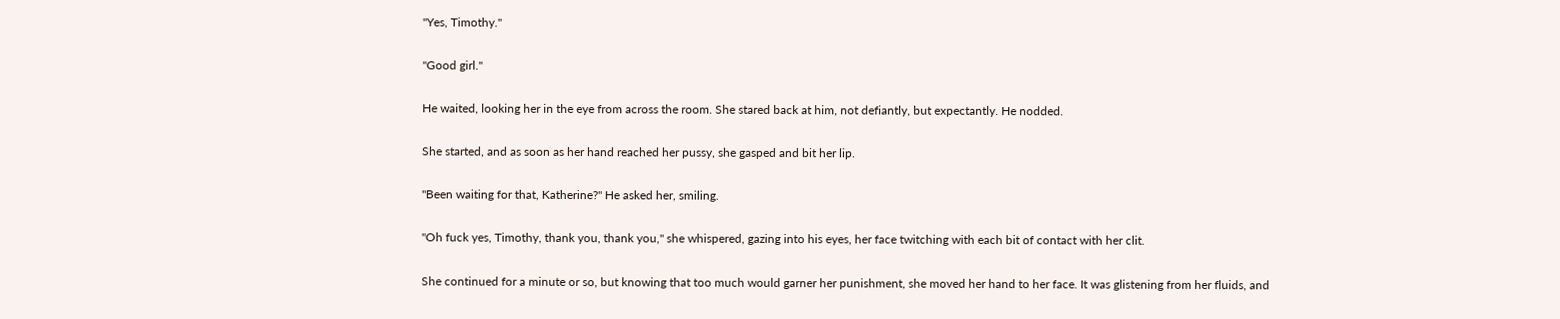"Yes, Timothy."

"Good girl."

He waited, looking her in the eye from across the room. She stared back at him, not defiantly, but expectantly. He nodded.

She started, and as soon as her hand reached her pussy, she gasped and bit her lip.

"Been waiting for that, Katherine?" He asked her, smiling.

"Oh fuck yes, Timothy, thank you, thank you," she whispered, gazing into his eyes, her face twitching with each bit of contact with her clit.

She continued for a minute or so, but knowing that too much would garner her punishment, she moved her hand to her face. It was glistening from her fluids, and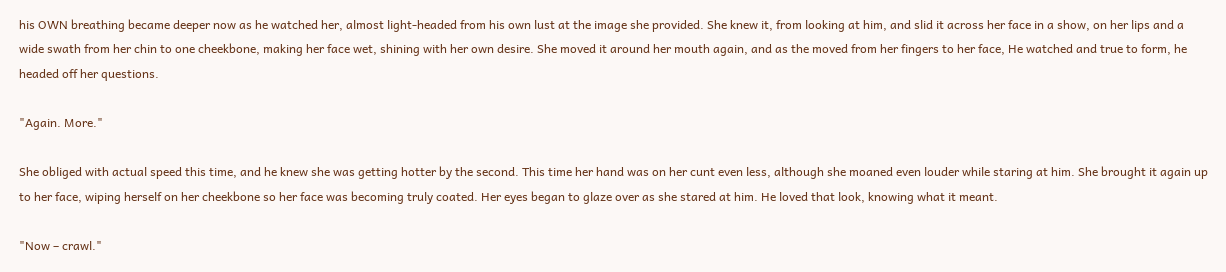his OWN breathing became deeper now as he watched her, almost light-headed from his own lust at the image she provided. She knew it, from looking at him, and slid it across her face in a show, on her lips and a wide swath from her chin to one cheekbone, making her face wet, shining with her own desire. She moved it around her mouth again, and as the moved from her fingers to her face, He watched and true to form, he headed off her questions.

"Again. More."

She obliged with actual speed this time, and he knew she was getting hotter by the second. This time her hand was on her cunt even less, although she moaned even louder while staring at him. She brought it again up to her face, wiping herself on her cheekbone so her face was becoming truly coated. Her eyes began to glaze over as she stared at him. He loved that look, knowing what it meant.

"Now – crawl."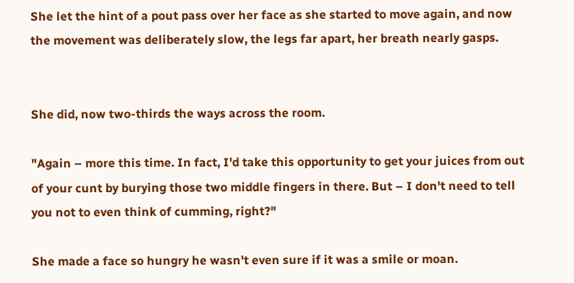She let the hint of a pout pass over her face as she started to move again, and now the movement was deliberately slow, the legs far apart, her breath nearly gasps.


She did, now two-thirds the ways across the room.

"Again – more this time. In fact, I'd take this opportunity to get your juices from out of your cunt by burying those two middle fingers in there. But – I don't need to tell you not to even think of cumming, right?"

She made a face so hungry he wasn't even sure if it was a smile or moan.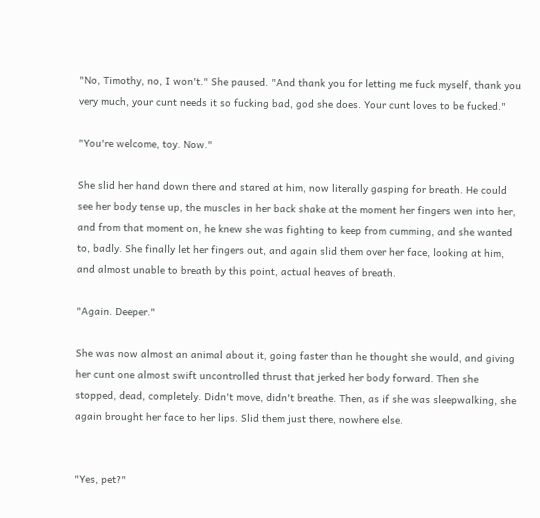"No, Timothy, no, I won't." She paused. "And thank you for letting me fuck myself, thank you very much, your cunt needs it so fucking bad, god she does. Your cunt loves to be fucked."

"You're welcome, toy. Now."

She slid her hand down there and stared at him, now literally gasping for breath. He could see her body tense up, the muscles in her back shake at the moment her fingers wen into her, and from that moment on, he knew she was fighting to keep from cumming, and she wanted to, badly. She finally let her fingers out, and again slid them over her face, looking at him, and almost unable to breath by this point, actual heaves of breath.

"Again. Deeper."

She was now almost an animal about it, going faster than he thought she would, and giving her cunt one almost swift uncontrolled thrust that jerked her body forward. Then she stopped, dead, completely. Didn't move, didn't breathe. Then, as if she was sleepwalking, she again brought her face to her lips. Slid them just there, nowhere else.


"Yes, pet?"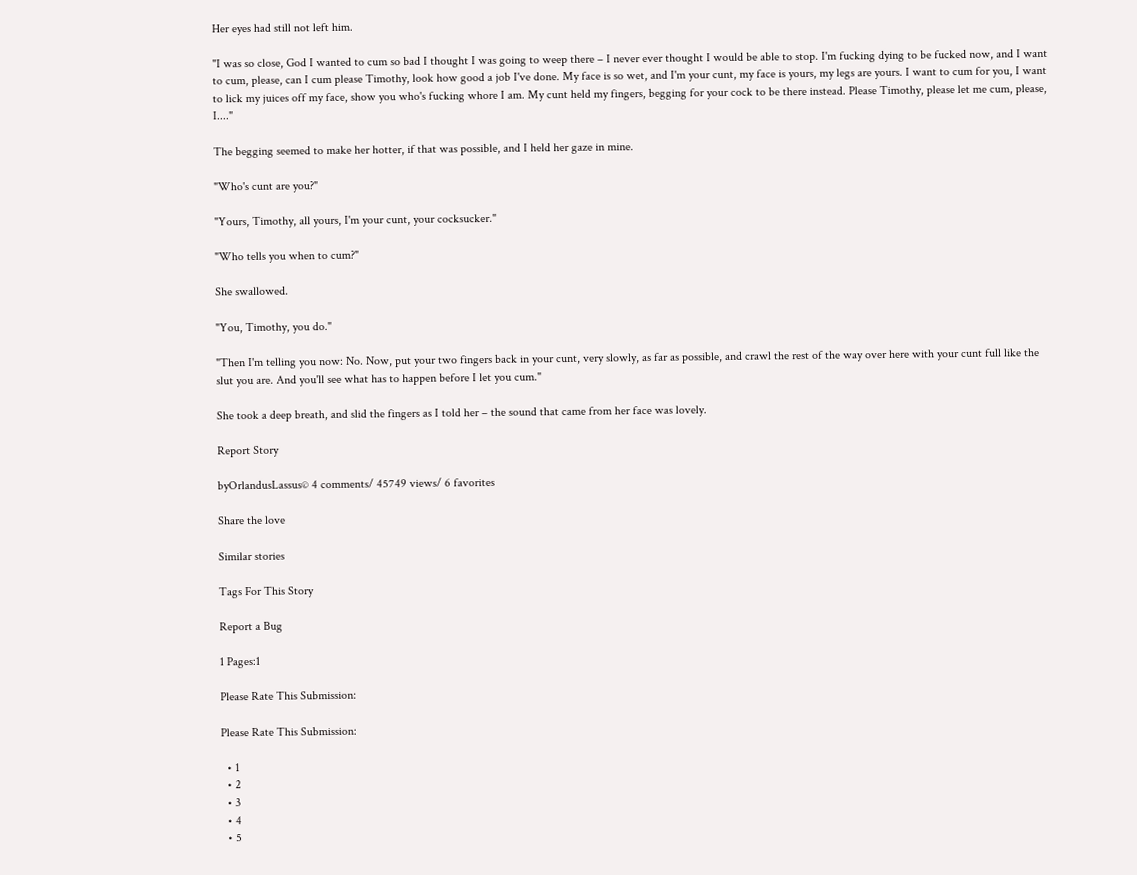Her eyes had still not left him.

"I was so close, God I wanted to cum so bad I thought I was going to weep there – I never ever thought I would be able to stop. I'm fucking dying to be fucked now, and I want to cum, please, can I cum please Timothy, look how good a job I've done. My face is so wet, and I'm your cunt, my face is yours, my legs are yours. I want to cum for you, I want to lick my juices off my face, show you who's fucking whore I am. My cunt held my fingers, begging for your cock to be there instead. Please Timothy, please let me cum, please, I...."

The begging seemed to make her hotter, if that was possible, and I held her gaze in mine.

"Who's cunt are you?"

"Yours, Timothy, all yours, I'm your cunt, your cocksucker."

"Who tells you when to cum?"

She swallowed.

"You, Timothy, you do."

"Then I'm telling you now: No. Now, put your two fingers back in your cunt, very slowly, as far as possible, and crawl the rest of the way over here with your cunt full like the slut you are. And you'll see what has to happen before I let you cum."

She took a deep breath, and slid the fingers as I told her – the sound that came from her face was lovely.

Report Story

byOrlandusLassus© 4 comments/ 45749 views/ 6 favorites

Share the love

Similar stories

Tags For This Story

Report a Bug

1 Pages:1

Please Rate This Submission:

Please Rate This Submission:

  • 1
  • 2
  • 3
  • 4
  • 5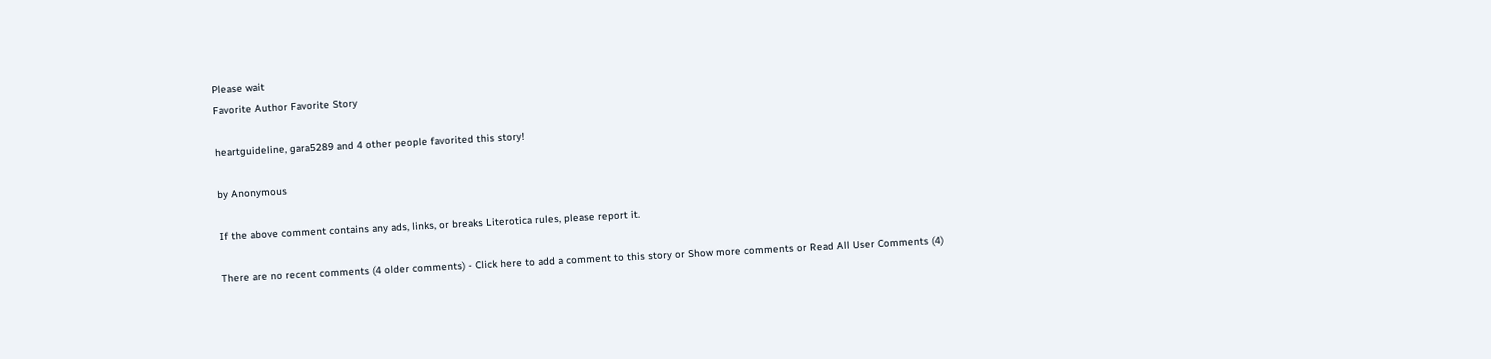Please wait
Favorite Author Favorite Story

heartguideline, gara5289 and 4 other people favorited this story!

by Anonymous

If the above comment contains any ads, links, or breaks Literotica rules, please report it.

There are no recent comments (4 older comments) - Click here to add a comment to this story or Show more comments or Read All User Comments (4)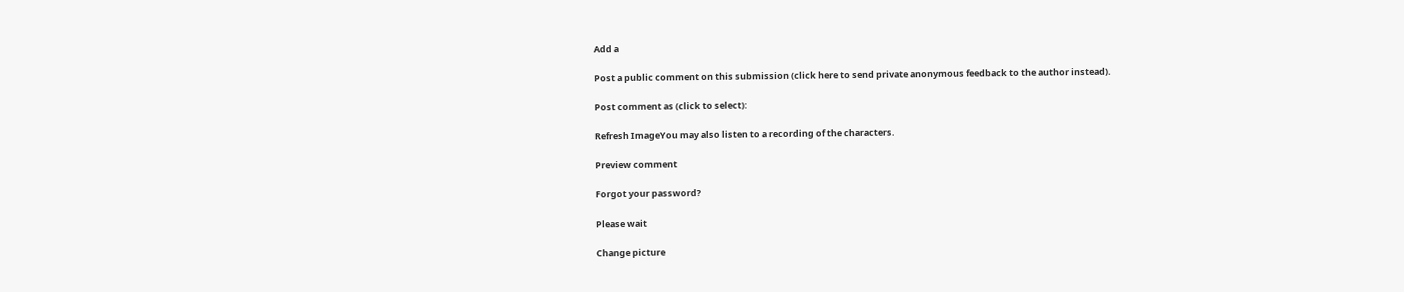Add a

Post a public comment on this submission (click here to send private anonymous feedback to the author instead).

Post comment as (click to select):

Refresh ImageYou may also listen to a recording of the characters.

Preview comment

Forgot your password?

Please wait

Change picture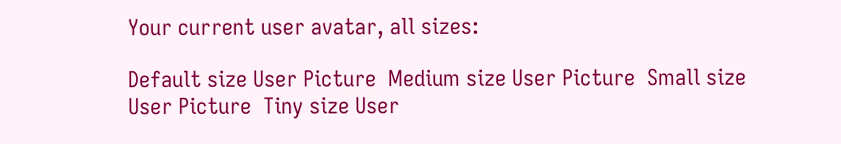Your current user avatar, all sizes:

Default size User Picture  Medium size User Picture  Small size User Picture  Tiny size User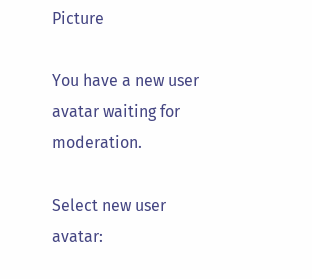Picture

You have a new user avatar waiting for moderation.

Select new user avatar: